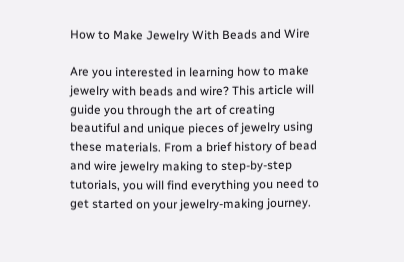How to Make Jewelry With Beads and Wire

Are you interested in learning how to make jewelry with beads and wire? This article will guide you through the art of creating beautiful and unique pieces of jewelry using these materials. From a brief history of bead and wire jewelry making to step-by-step tutorials, you will find everything you need to get started on your jewelry-making journey.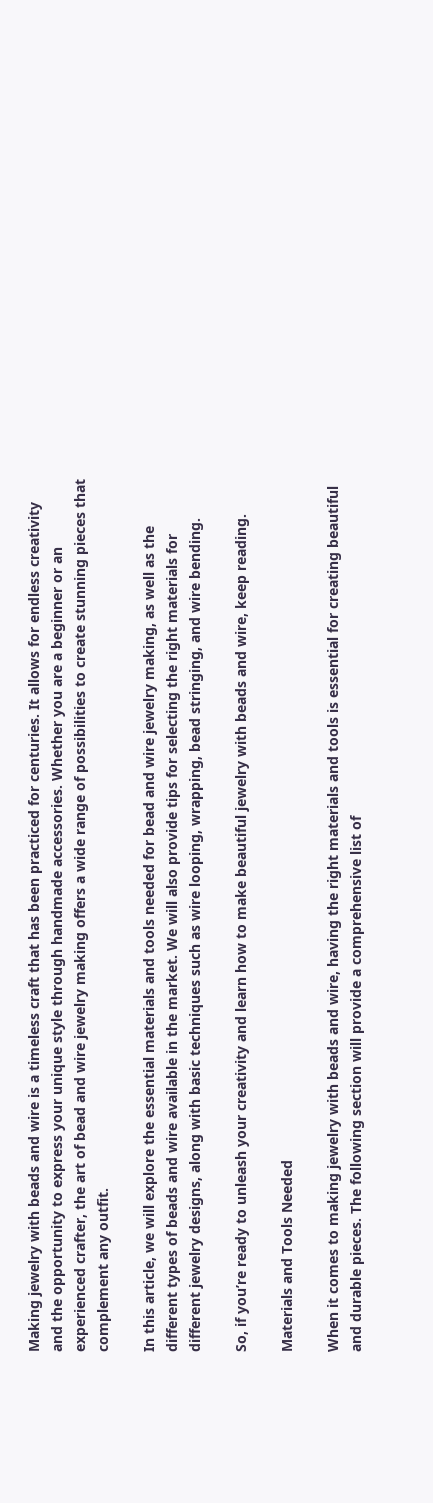Making jewelry with beads and wire is a timeless craft that has been practiced for centuries. It allows for endless creativity and the opportunity to express your unique style through handmade accessories. Whether you are a beginner or an experienced crafter, the art of bead and wire jewelry making offers a wide range of possibilities to create stunning pieces that complement any outfit.

In this article, we will explore the essential materials and tools needed for bead and wire jewelry making, as well as the different types of beads and wire available in the market. We will also provide tips for selecting the right materials for different jewelry designs, along with basic techniques such as wire looping, wrapping, bead stringing, and wire bending.

So, if you’re ready to unleash your creativity and learn how to make beautiful jewelry with beads and wire, keep reading.

Materials and Tools Needed

When it comes to making jewelry with beads and wire, having the right materials and tools is essential for creating beautiful and durable pieces. The following section will provide a comprehensive list of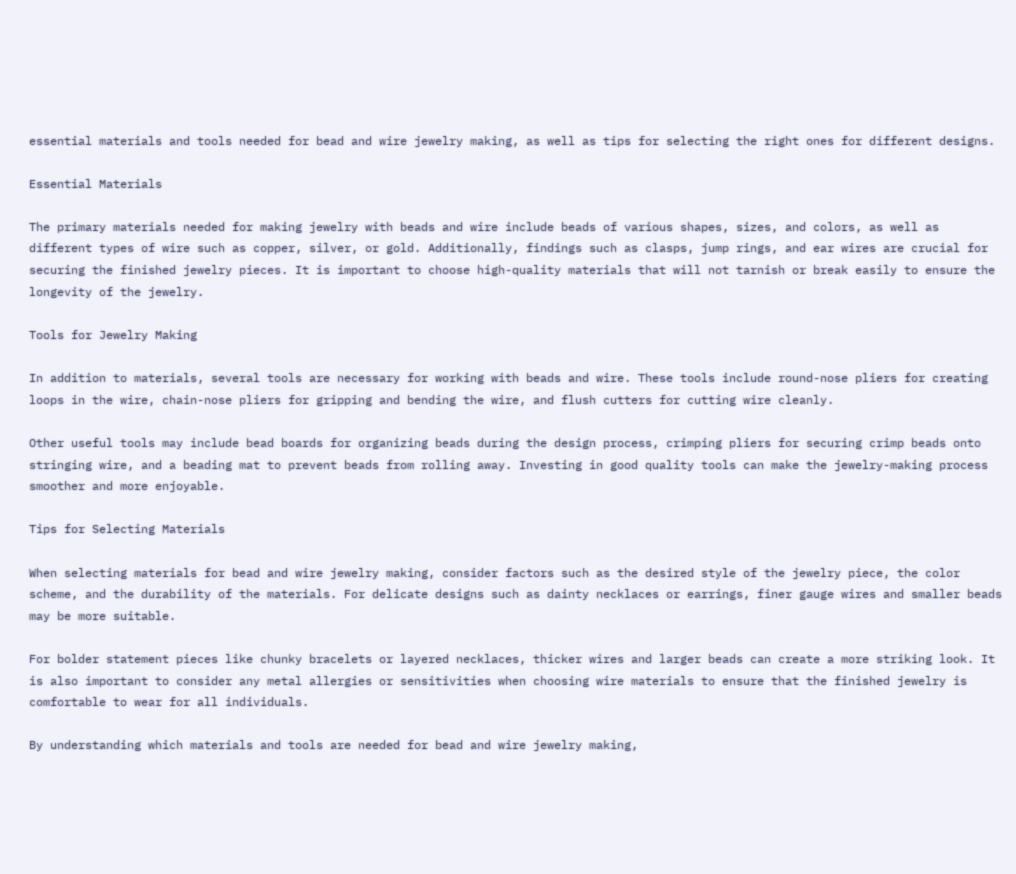essential materials and tools needed for bead and wire jewelry making, as well as tips for selecting the right ones for different designs.

Essential Materials

The primary materials needed for making jewelry with beads and wire include beads of various shapes, sizes, and colors, as well as different types of wire such as copper, silver, or gold. Additionally, findings such as clasps, jump rings, and ear wires are crucial for securing the finished jewelry pieces. It is important to choose high-quality materials that will not tarnish or break easily to ensure the longevity of the jewelry.

Tools for Jewelry Making

In addition to materials, several tools are necessary for working with beads and wire. These tools include round-nose pliers for creating loops in the wire, chain-nose pliers for gripping and bending the wire, and flush cutters for cutting wire cleanly.

Other useful tools may include bead boards for organizing beads during the design process, crimping pliers for securing crimp beads onto stringing wire, and a beading mat to prevent beads from rolling away. Investing in good quality tools can make the jewelry-making process smoother and more enjoyable.

Tips for Selecting Materials

When selecting materials for bead and wire jewelry making, consider factors such as the desired style of the jewelry piece, the color scheme, and the durability of the materials. For delicate designs such as dainty necklaces or earrings, finer gauge wires and smaller beads may be more suitable.

For bolder statement pieces like chunky bracelets or layered necklaces, thicker wires and larger beads can create a more striking look. It is also important to consider any metal allergies or sensitivities when choosing wire materials to ensure that the finished jewelry is comfortable to wear for all individuals.

By understanding which materials and tools are needed for bead and wire jewelry making,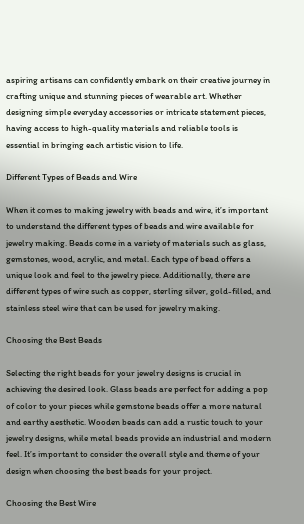aspiring artisans can confidently embark on their creative journey in crafting unique and stunning pieces of wearable art. Whether designing simple everyday accessories or intricate statement pieces, having access to high-quality materials and reliable tools is essential in bringing each artistic vision to life.

Different Types of Beads and Wire

When it comes to making jewelry with beads and wire, it’s important to understand the different types of beads and wire available for jewelry making. Beads come in a variety of materials such as glass, gemstones, wood, acrylic, and metal. Each type of bead offers a unique look and feel to the jewelry piece. Additionally, there are different types of wire such as copper, sterling silver, gold-filled, and stainless steel wire that can be used for jewelry making.

Choosing the Best Beads

Selecting the right beads for your jewelry designs is crucial in achieving the desired look. Glass beads are perfect for adding a pop of color to your pieces while gemstone beads offer a more natural and earthy aesthetic. Wooden beads can add a rustic touch to your jewelry designs, while metal beads provide an industrial and modern feel. It’s important to consider the overall style and theme of your design when choosing the best beads for your project.

Choosing the Best Wire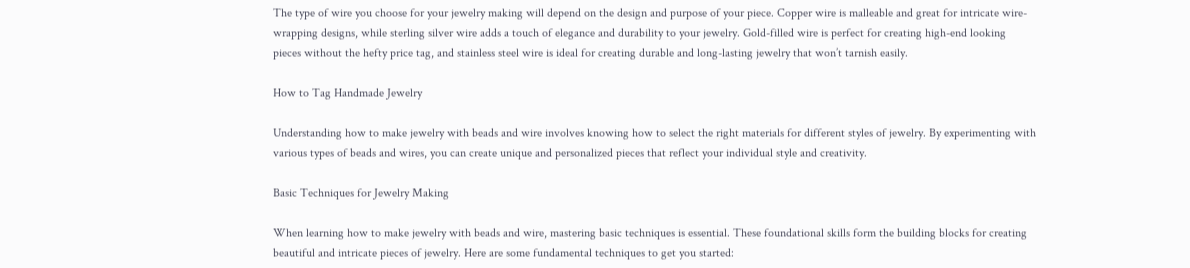The type of wire you choose for your jewelry making will depend on the design and purpose of your piece. Copper wire is malleable and great for intricate wire-wrapping designs, while sterling silver wire adds a touch of elegance and durability to your jewelry. Gold-filled wire is perfect for creating high-end looking pieces without the hefty price tag, and stainless steel wire is ideal for creating durable and long-lasting jewelry that won’t tarnish easily.

How to Tag Handmade Jewelry

Understanding how to make jewelry with beads and wire involves knowing how to select the right materials for different styles of jewelry. By experimenting with various types of beads and wires, you can create unique and personalized pieces that reflect your individual style and creativity.

Basic Techniques for Jewelry Making

When learning how to make jewelry with beads and wire, mastering basic techniques is essential. These foundational skills form the building blocks for creating beautiful and intricate pieces of jewelry. Here are some fundamental techniques to get you started: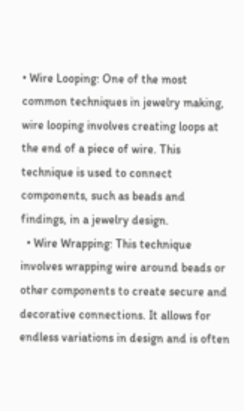• Wire Looping: One of the most common techniques in jewelry making, wire looping involves creating loops at the end of a piece of wire. This technique is used to connect components, such as beads and findings, in a jewelry design.
  • Wire Wrapping: This technique involves wrapping wire around beads or other components to create secure and decorative connections. It allows for endless variations in design and is often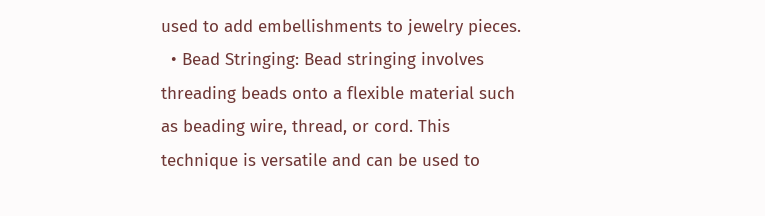used to add embellishments to jewelry pieces.
  • Bead Stringing: Bead stringing involves threading beads onto a flexible material such as beading wire, thread, or cord. This technique is versatile and can be used to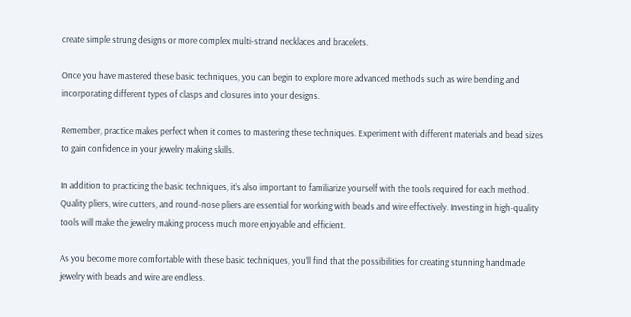create simple strung designs or more complex multi-strand necklaces and bracelets.

Once you have mastered these basic techniques, you can begin to explore more advanced methods such as wire bending and incorporating different types of clasps and closures into your designs.

Remember, practice makes perfect when it comes to mastering these techniques. Experiment with different materials and bead sizes to gain confidence in your jewelry making skills.

In addition to practicing the basic techniques, it’s also important to familiarize yourself with the tools required for each method. Quality pliers, wire cutters, and round-nose pliers are essential for working with beads and wire effectively. Investing in high-quality tools will make the jewelry making process much more enjoyable and efficient.

As you become more comfortable with these basic techniques, you’ll find that the possibilities for creating stunning handmade jewelry with beads and wire are endless.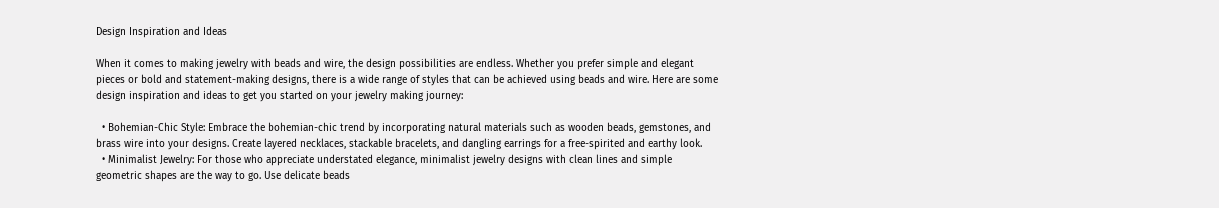Design Inspiration and Ideas

When it comes to making jewelry with beads and wire, the design possibilities are endless. Whether you prefer simple and elegant pieces or bold and statement-making designs, there is a wide range of styles that can be achieved using beads and wire. Here are some design inspiration and ideas to get you started on your jewelry making journey:

  • Bohemian-Chic Style: Embrace the bohemian-chic trend by incorporating natural materials such as wooden beads, gemstones, and brass wire into your designs. Create layered necklaces, stackable bracelets, and dangling earrings for a free-spirited and earthy look.
  • Minimalist Jewelry: For those who appreciate understated elegance, minimalist jewelry designs with clean lines and simple geometric shapes are the way to go. Use delicate beads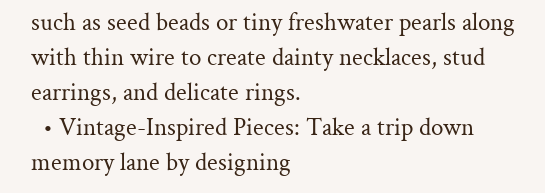such as seed beads or tiny freshwater pearls along with thin wire to create dainty necklaces, stud earrings, and delicate rings.
  • Vintage-Inspired Pieces: Take a trip down memory lane by designing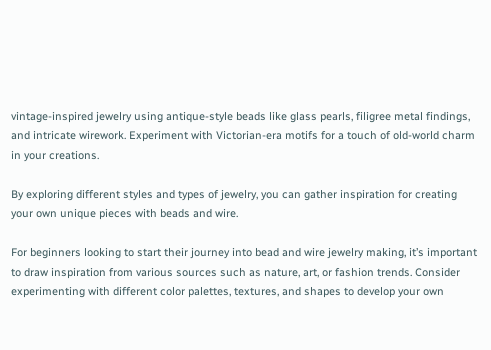vintage-inspired jewelry using antique-style beads like glass pearls, filigree metal findings, and intricate wirework. Experiment with Victorian-era motifs for a touch of old-world charm in your creations.

By exploring different styles and types of jewelry, you can gather inspiration for creating your own unique pieces with beads and wire.

For beginners looking to start their journey into bead and wire jewelry making, it’s important to draw inspiration from various sources such as nature, art, or fashion trends. Consider experimenting with different color palettes, textures, and shapes to develop your own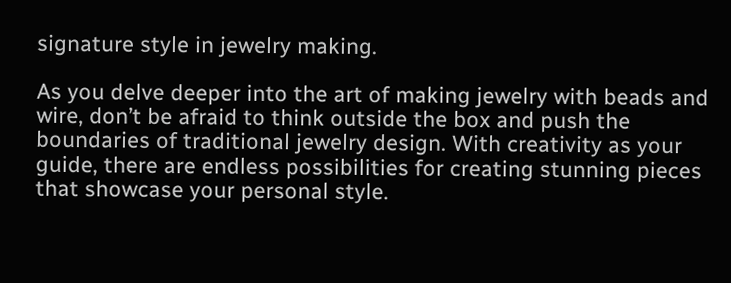signature style in jewelry making.

As you delve deeper into the art of making jewelry with beads and wire, don’t be afraid to think outside the box and push the boundaries of traditional jewelry design. With creativity as your guide, there are endless possibilities for creating stunning pieces that showcase your personal style.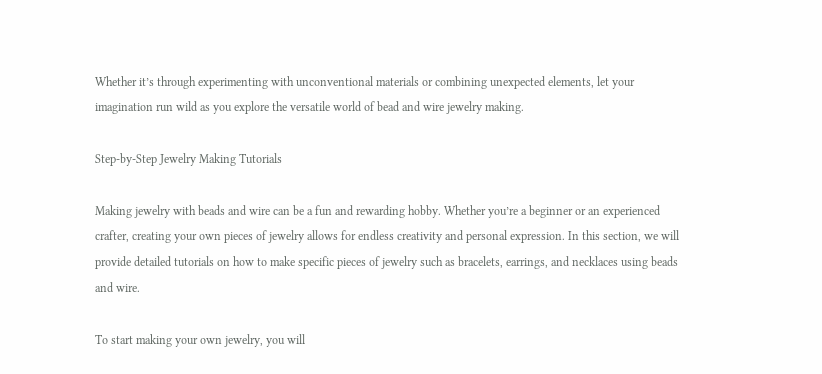Whether it’s through experimenting with unconventional materials or combining unexpected elements, let your imagination run wild as you explore the versatile world of bead and wire jewelry making.

Step-by-Step Jewelry Making Tutorials

Making jewelry with beads and wire can be a fun and rewarding hobby. Whether you’re a beginner or an experienced crafter, creating your own pieces of jewelry allows for endless creativity and personal expression. In this section, we will provide detailed tutorials on how to make specific pieces of jewelry such as bracelets, earrings, and necklaces using beads and wire.

To start making your own jewelry, you will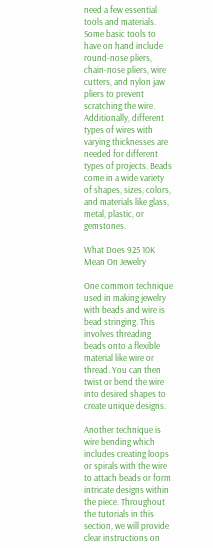need a few essential tools and materials. Some basic tools to have on hand include round-nose pliers, chain-nose pliers, wire cutters, and nylon jaw pliers to prevent scratching the wire. Additionally, different types of wires with varying thicknesses are needed for different types of projects. Beads come in a wide variety of shapes, sizes, colors, and materials like glass, metal, plastic, or gemstones.

What Does 925 10K Mean On Jewelry

One common technique used in making jewelry with beads and wire is bead stringing. This involves threading beads onto a flexible material like wire or thread. You can then twist or bend the wire into desired shapes to create unique designs.

Another technique is wire bending which includes creating loops or spirals with the wire to attach beads or form intricate designs within the piece. Throughout the tutorials in this section, we will provide clear instructions on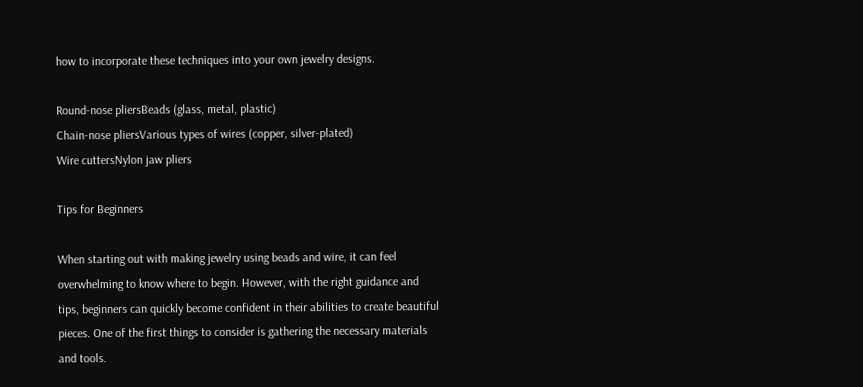how to incorporate these techniques into your own jewelry designs.

Round-nose pliersBeads (glass, metal, plastic)
Chain-nose pliersVarious types of wires (copper, silver-plated)
Wire cuttersNylon jaw pliers

Tips for Beginners

When starting out with making jewelry using beads and wire, it can feel overwhelming to know where to begin. However, with the right guidance and tips, beginners can quickly become confident in their abilities to create beautiful pieces. One of the first things to consider is gathering the necessary materials and tools.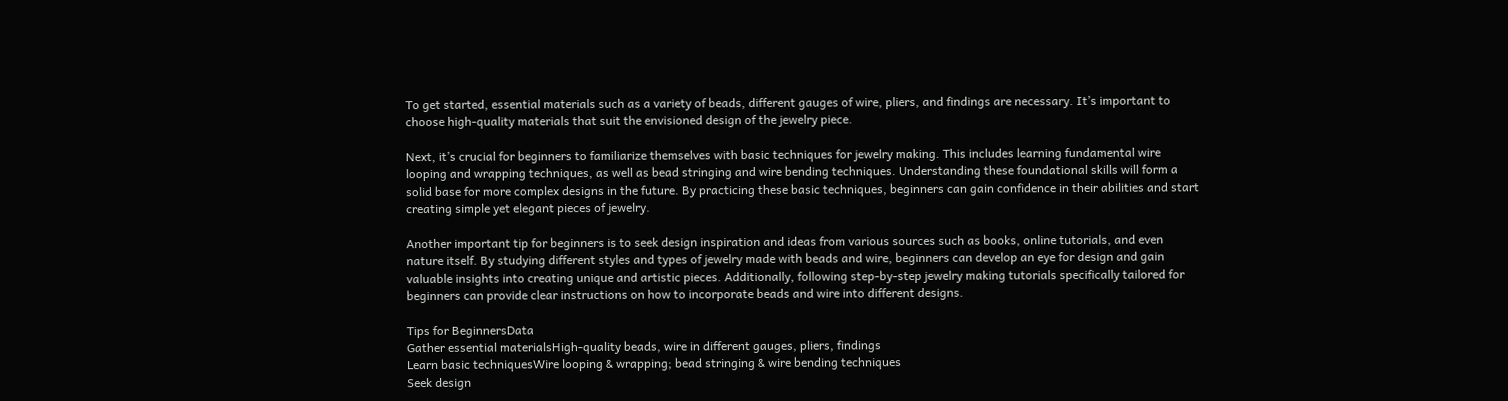To get started, essential materials such as a variety of beads, different gauges of wire, pliers, and findings are necessary. It’s important to choose high-quality materials that suit the envisioned design of the jewelry piece.

Next, it’s crucial for beginners to familiarize themselves with basic techniques for jewelry making. This includes learning fundamental wire looping and wrapping techniques, as well as bead stringing and wire bending techniques. Understanding these foundational skills will form a solid base for more complex designs in the future. By practicing these basic techniques, beginners can gain confidence in their abilities and start creating simple yet elegant pieces of jewelry.

Another important tip for beginners is to seek design inspiration and ideas from various sources such as books, online tutorials, and even nature itself. By studying different styles and types of jewelry made with beads and wire, beginners can develop an eye for design and gain valuable insights into creating unique and artistic pieces. Additionally, following step-by-step jewelry making tutorials specifically tailored for beginners can provide clear instructions on how to incorporate beads and wire into different designs.

Tips for BeginnersData
Gather essential materialsHigh-quality beads, wire in different gauges, pliers, findings
Learn basic techniquesWire looping & wrapping; bead stringing & wire bending techniques
Seek design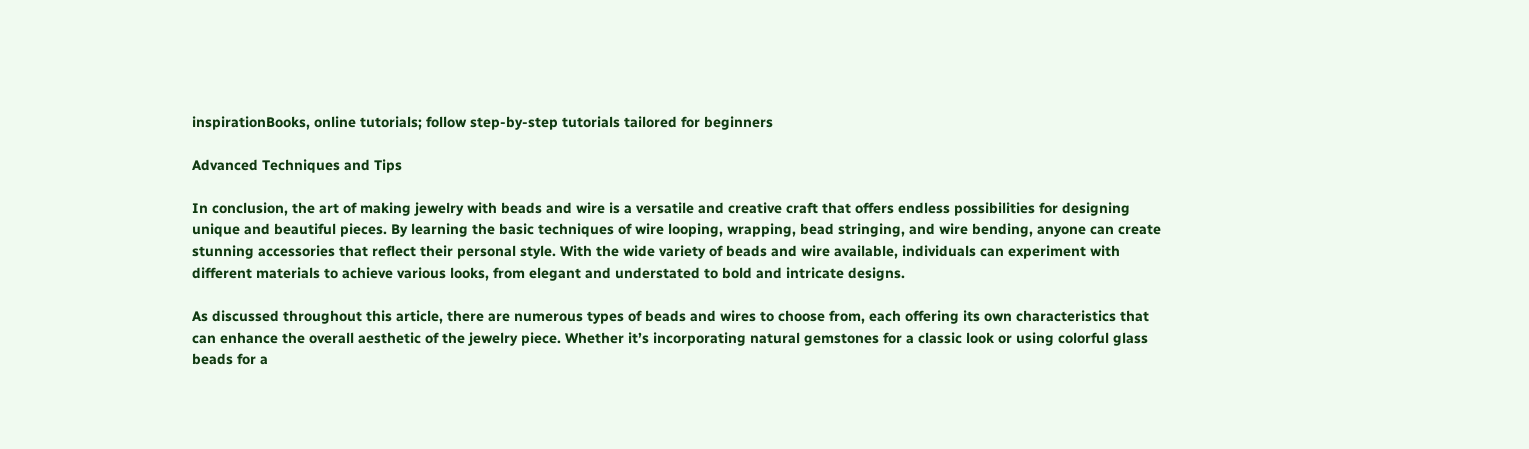inspirationBooks, online tutorials; follow step-by-step tutorials tailored for beginners

Advanced Techniques and Tips

In conclusion, the art of making jewelry with beads and wire is a versatile and creative craft that offers endless possibilities for designing unique and beautiful pieces. By learning the basic techniques of wire looping, wrapping, bead stringing, and wire bending, anyone can create stunning accessories that reflect their personal style. With the wide variety of beads and wire available, individuals can experiment with different materials to achieve various looks, from elegant and understated to bold and intricate designs.

As discussed throughout this article, there are numerous types of beads and wires to choose from, each offering its own characteristics that can enhance the overall aesthetic of the jewelry piece. Whether it’s incorporating natural gemstones for a classic look or using colorful glass beads for a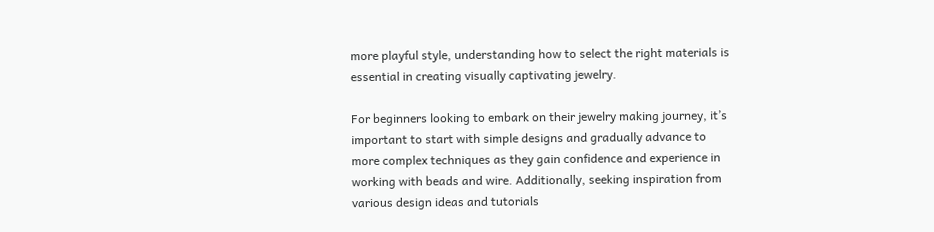more playful style, understanding how to select the right materials is essential in creating visually captivating jewelry.

For beginners looking to embark on their jewelry making journey, it’s important to start with simple designs and gradually advance to more complex techniques as they gain confidence and experience in working with beads and wire. Additionally, seeking inspiration from various design ideas and tutorials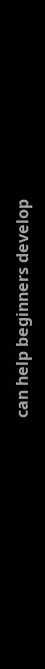can help beginners develop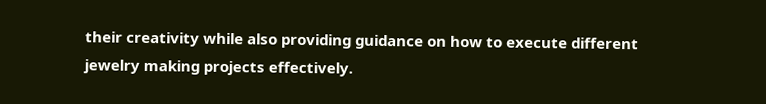their creativity while also providing guidance on how to execute different jewelry making projects effectively.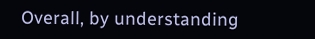Overall, by understanding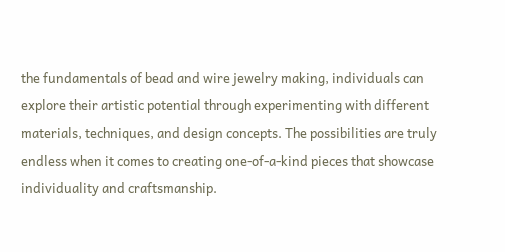the fundamentals of bead and wire jewelry making, individuals can explore their artistic potential through experimenting with different materials, techniques, and design concepts. The possibilities are truly endless when it comes to creating one-of-a-kind pieces that showcase individuality and craftsmanship.